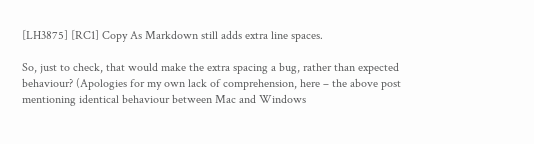[LH3875] [RC1] Copy As Markdown still adds extra line spaces.

So, just to check, that would make the extra spacing a bug, rather than expected behaviour? (Apologies for my own lack of comprehension, here – the above post mentioning identical behaviour between Mac and Windows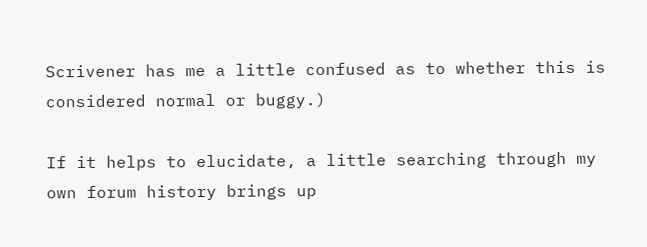Scrivener has me a little confused as to whether this is considered normal or buggy.)

If it helps to elucidate, a little searching through my own forum history brings up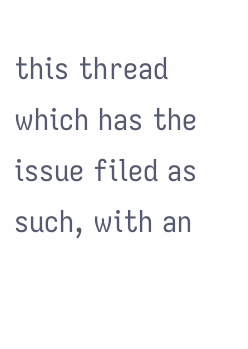this thread which has the issue filed as such, with an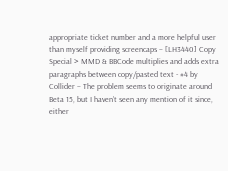appropriate ticket number and a more helpful user than myself providing screencaps – [LH3440] Copy Special > MMD & BBCode multiplies and adds extra paragraphs between copy/pasted text - #4 by Collider – The problem seems to originate around Beta 15, but I haven’t seen any mention of it since, either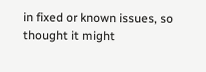in fixed or known issues, so thought it might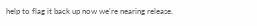help to flag it back up now we’re nearing release.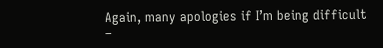Again, many apologies if I’m being difficult –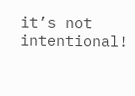it’s not intentional!